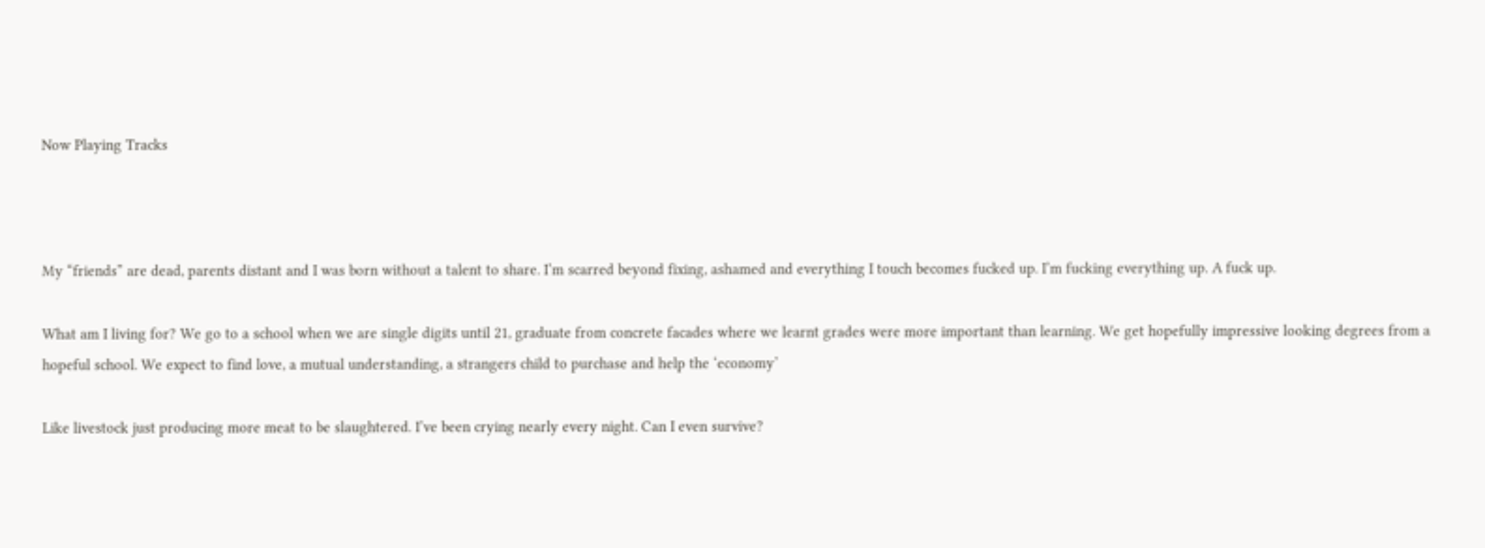Now Playing Tracks



My “friends” are dead, parents distant and I was born without a talent to share. I’m scarred beyond fixing, ashamed and everything I touch becomes fucked up. I’m fucking everything up. A fuck up.

What am I living for? We go to a school when we are single digits until 21, graduate from concrete facades where we learnt grades were more important than learning. We get hopefully impressive looking degrees from a hopeful school. We expect to find love, a mutual understanding, a strangers child to purchase and help the ‘economy’

Like livestock just producing more meat to be slaughtered. I’ve been crying nearly every night. Can I even survive?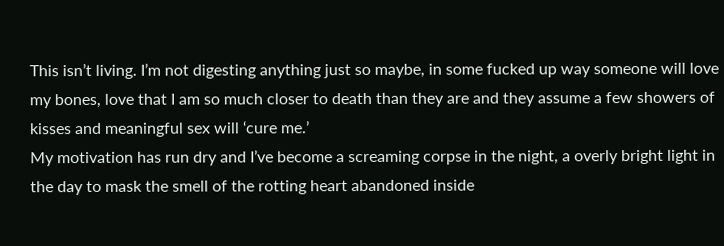This isn’t living. I’m not digesting anything just so maybe, in some fucked up way someone will love my bones, love that I am so much closer to death than they are and they assume a few showers of kisses and meaningful sex will ‘cure me.’
My motivation has run dry and I’ve become a screaming corpse in the night, a overly bright light in the day to mask the smell of the rotting heart abandoned inside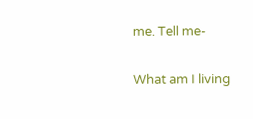me. Tell me-

What am I living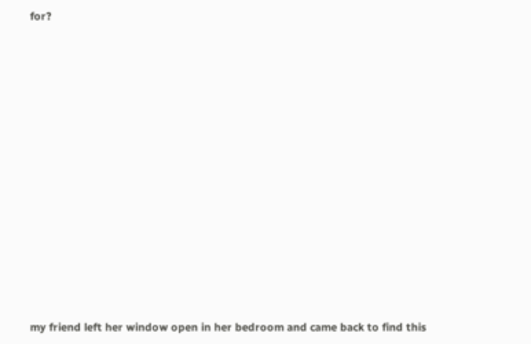for?

















my friend left her window open in her bedroom and came back to find this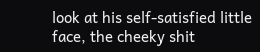look at his self-satisfied little face, the cheeky shit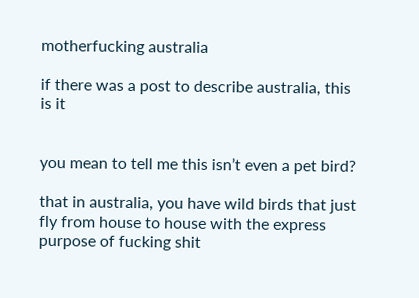motherfucking australia

if there was a post to describe australia, this is it


you mean to tell me this isn’t even a pet bird?

that in australia, you have wild birds that just fly from house to house with the express purpose of fucking shit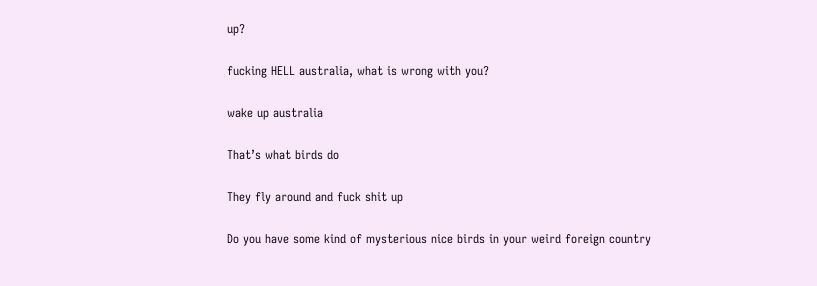up?

fucking HELL australia, what is wrong with you?

wake up australia

That’s what birds do

They fly around and fuck shit up

Do you have some kind of mysterious nice birds in your weird foreign country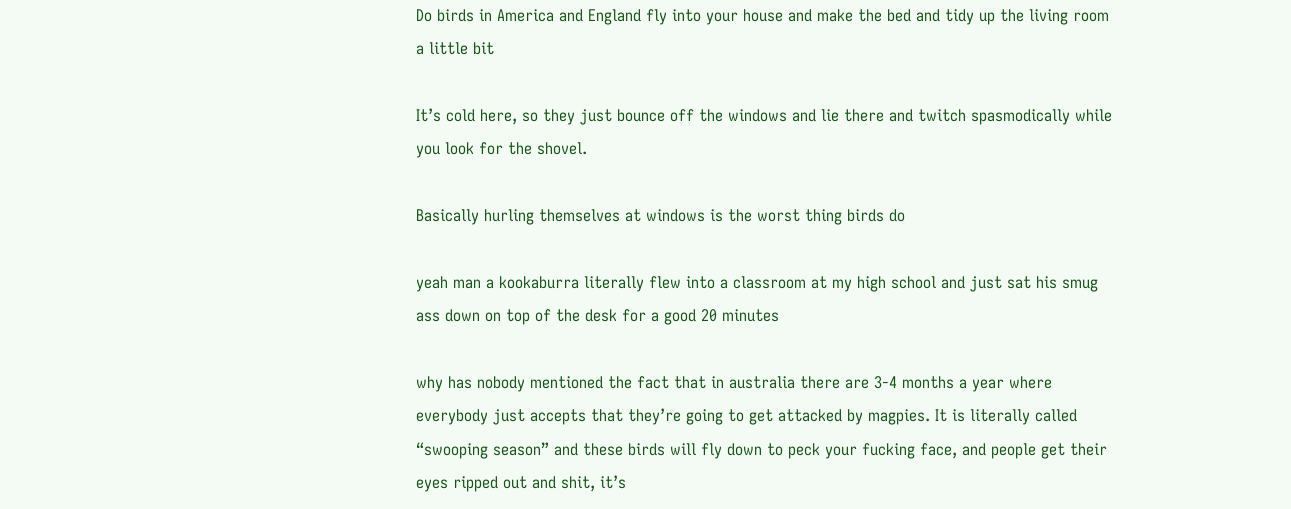Do birds in America and England fly into your house and make the bed and tidy up the living room a little bit

It’s cold here, so they just bounce off the windows and lie there and twitch spasmodically while you look for the shovel.

Basically hurling themselves at windows is the worst thing birds do

yeah man a kookaburra literally flew into a classroom at my high school and just sat his smug ass down on top of the desk for a good 20 minutes

why has nobody mentioned the fact that in australia there are 3-4 months a year where everybody just accepts that they’re going to get attacked by magpies. It is literally called “swooping season” and these birds will fly down to peck your fucking face, and people get their eyes ripped out and shit, it’s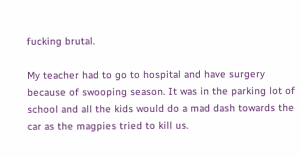fucking brutal.

My teacher had to go to hospital and have surgery because of swooping season. It was in the parking lot of school and all the kids would do a mad dash towards the car as the magpies tried to kill us.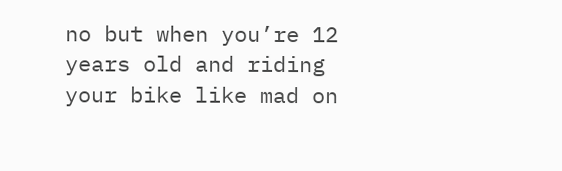no but when you’re 12 years old and riding your bike like mad on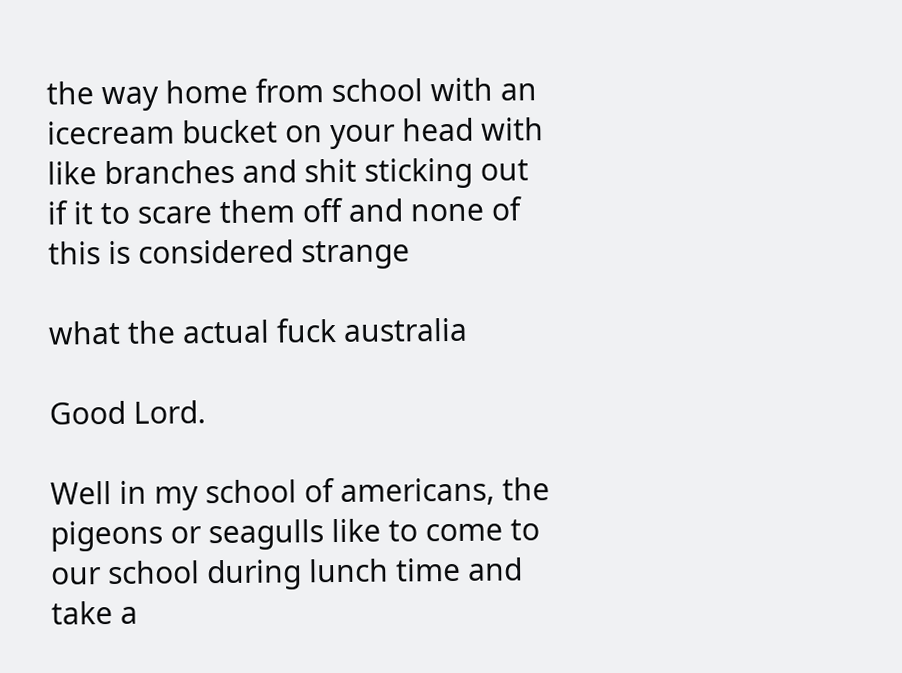the way home from school with an icecream bucket on your head with like branches and shit sticking out if it to scare them off and none of this is considered strange

what the actual fuck australia

Good Lord.

Well in my school of americans, the pigeons or seagulls like to come to our school during lunch time and take a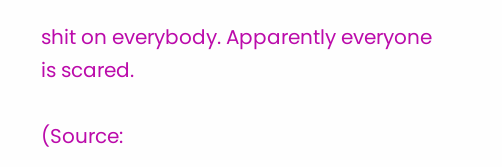shit on everybody. Apparently everyone is scared.

(Source: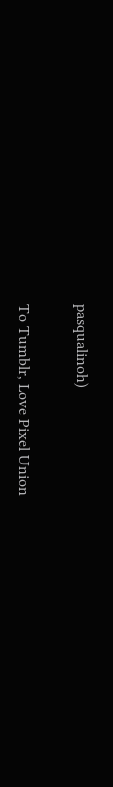pasqualinoh)

To Tumblr, Love Pixel Union